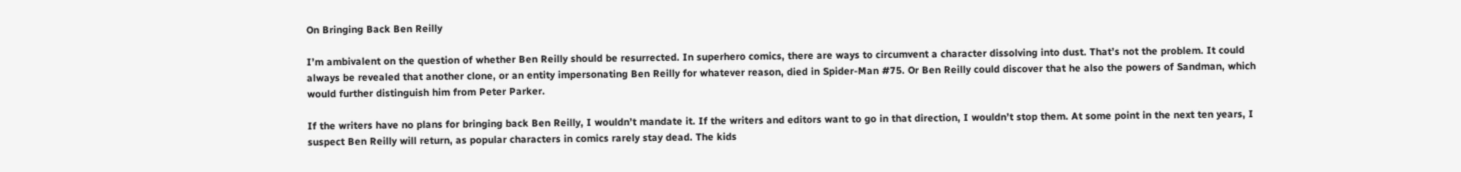On Bringing Back Ben Reilly

I’m ambivalent on the question of whether Ben Reilly should be resurrected. In superhero comics, there are ways to circumvent a character dissolving into dust. That’s not the problem. It could always be revealed that another clone, or an entity impersonating Ben Reilly for whatever reason, died in Spider-Man #75. Or Ben Reilly could discover that he also the powers of Sandman, which would further distinguish him from Peter Parker.

If the writers have no plans for bringing back Ben Reilly, I wouldn’t mandate it. If the writers and editors want to go in that direction, I wouldn’t stop them. At some point in the next ten years, I suspect Ben Reilly will return, as popular characters in comics rarely stay dead. The kids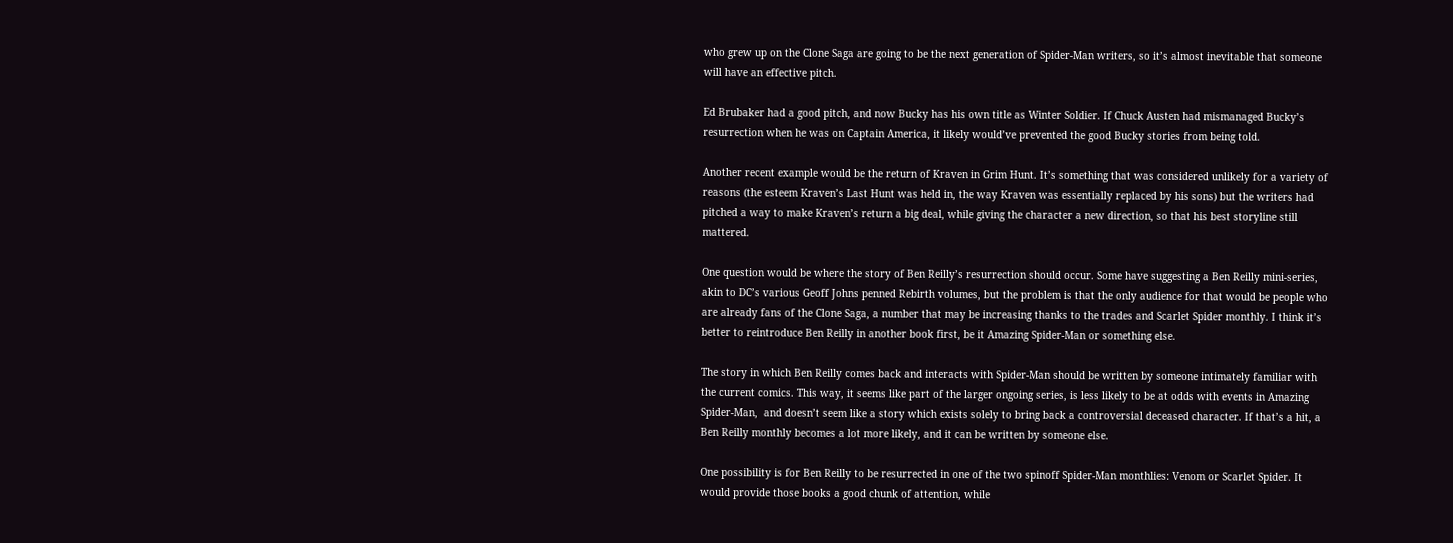who grew up on the Clone Saga are going to be the next generation of Spider-Man writers, so it’s almost inevitable that someone will have an effective pitch.

Ed Brubaker had a good pitch, and now Bucky has his own title as Winter Soldier. If Chuck Austen had mismanaged Bucky’s resurrection when he was on Captain America, it likely would’ve prevented the good Bucky stories from being told.

Another recent example would be the return of Kraven in Grim Hunt. It’s something that was considered unlikely for a variety of reasons (the esteem Kraven’s Last Hunt was held in, the way Kraven was essentially replaced by his sons) but the writers had pitched a way to make Kraven’s return a big deal, while giving the character a new direction, so that his best storyline still mattered.

One question would be where the story of Ben Reilly’s resurrection should occur. Some have suggesting a Ben Reilly mini-series, akin to DC’s various Geoff Johns penned Rebirth volumes, but the problem is that the only audience for that would be people who are already fans of the Clone Saga, a number that may be increasing thanks to the trades and Scarlet Spider monthly. I think it’s better to reintroduce Ben Reilly in another book first, be it Amazing Spider-Man or something else.

The story in which Ben Reilly comes back and interacts with Spider-Man should be written by someone intimately familiar with the current comics. This way, it seems like part of the larger ongoing series, is less likely to be at odds with events in Amazing Spider-Man,  and doesn’t seem like a story which exists solely to bring back a controversial deceased character. If that’s a hit, a Ben Reilly monthly becomes a lot more likely, and it can be written by someone else.

One possibility is for Ben Reilly to be resurrected in one of the two spinoff Spider-Man monthlies: Venom or Scarlet Spider. It would provide those books a good chunk of attention, while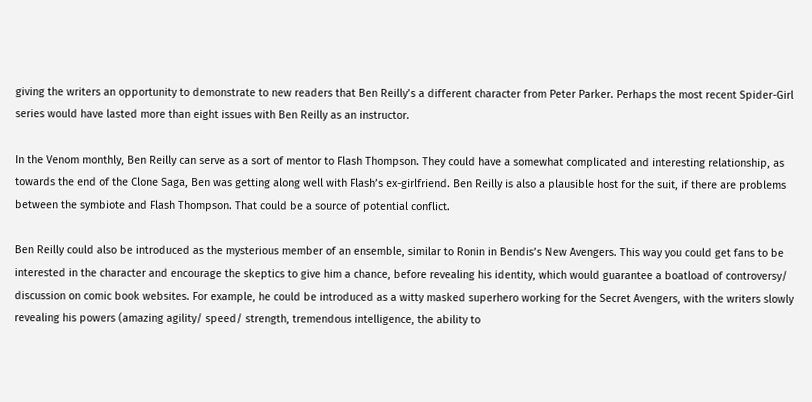giving the writers an opportunity to demonstrate to new readers that Ben Reilly’s a different character from Peter Parker. Perhaps the most recent Spider-Girl series would have lasted more than eight issues with Ben Reilly as an instructor.

In the Venom monthly, Ben Reilly can serve as a sort of mentor to Flash Thompson. They could have a somewhat complicated and interesting relationship, as towards the end of the Clone Saga, Ben was getting along well with Flash’s ex-girlfriend. Ben Reilly is also a plausible host for the suit, if there are problems between the symbiote and Flash Thompson. That could be a source of potential conflict.

Ben Reilly could also be introduced as the mysterious member of an ensemble, similar to Ronin in Bendis’s New Avengers. This way you could get fans to be interested in the character and encourage the skeptics to give him a chance, before revealing his identity, which would guarantee a boatload of controversy/ discussion on comic book websites. For example, he could be introduced as a witty masked superhero working for the Secret Avengers, with the writers slowly revealing his powers (amazing agility/ speed/ strength, tremendous intelligence, the ability to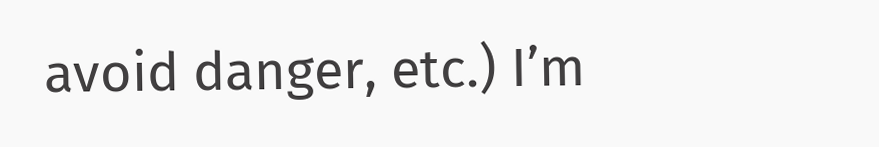avoid danger, etc.) I’m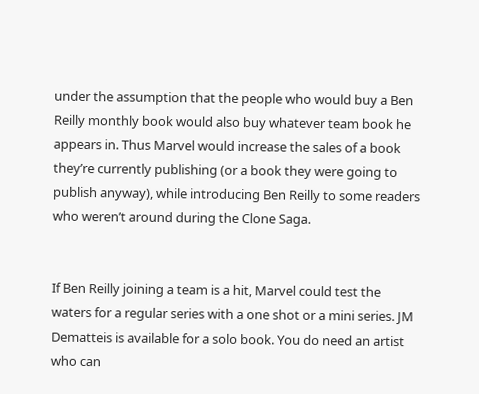under the assumption that the people who would buy a Ben Reilly monthly book would also buy whatever team book he appears in. Thus Marvel would increase the sales of a book they’re currently publishing (or a book they were going to publish anyway), while introducing Ben Reilly to some readers who weren’t around during the Clone Saga.


If Ben Reilly joining a team is a hit, Marvel could test the waters for a regular series with a one shot or a mini series. JM Dematteis is available for a solo book. You do need an artist who can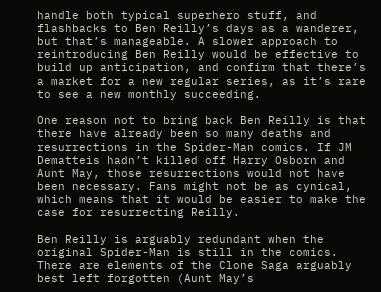handle both typical superhero stuff, and flashbacks to Ben Reilly’s days as a wanderer, but that’s manageable. A slower approach to reintroducing Ben Reilly would be effective to build up anticipation, and confirm that there’s a market for a new regular series, as it’s rare to see a new monthly succeeding.

One reason not to bring back Ben Reilly is that there have already been so many deaths and resurrections in the Spider-Man comics. If JM Dematteis hadn’t killed off Harry Osborn and Aunt May, those resurrections would not have been necessary. Fans might not be as cynical, which means that it would be easier to make the case for resurrecting Reilly.

Ben Reilly is arguably redundant when the original Spider-Man is still in the comics. There are elements of the Clone Saga arguably best left forgotten (Aunt May’s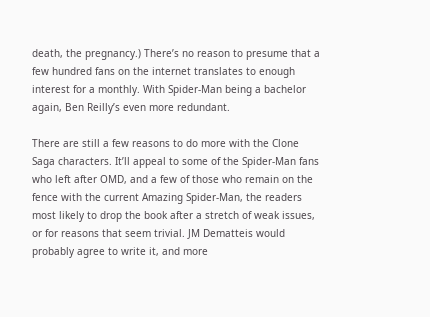death, the pregnancy.) There’s no reason to presume that a few hundred fans on the internet translates to enough interest for a monthly. With Spider-Man being a bachelor again, Ben Reilly’s even more redundant.

There are still a few reasons to do more with the Clone Saga characters. It’ll appeal to some of the Spider-Man fans who left after OMD, and a few of those who remain on the fence with the current Amazing Spider-Man, the readers most likely to drop the book after a stretch of weak issues, or for reasons that seem trivial. JM Dematteis would probably agree to write it, and more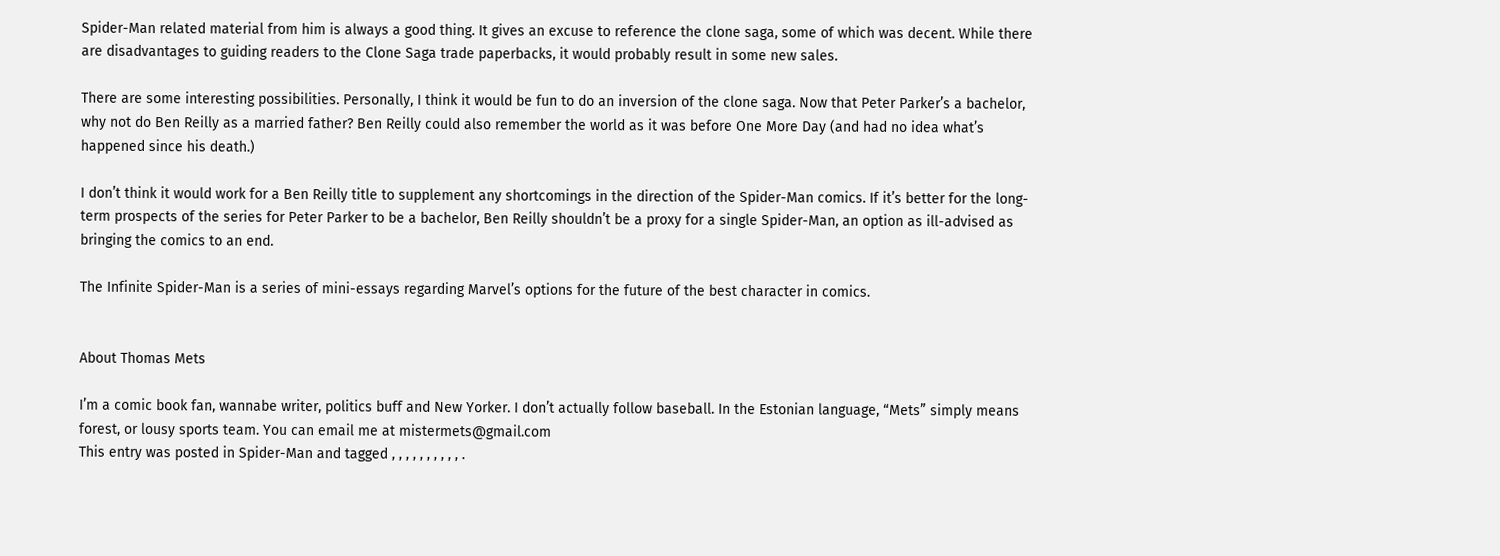Spider-Man related material from him is always a good thing. It gives an excuse to reference the clone saga, some of which was decent. While there are disadvantages to guiding readers to the Clone Saga trade paperbacks, it would probably result in some new sales.

There are some interesting possibilities. Personally, I think it would be fun to do an inversion of the clone saga. Now that Peter Parker’s a bachelor, why not do Ben Reilly as a married father? Ben Reilly could also remember the world as it was before One More Day (and had no idea what’s happened since his death.)

I don’t think it would work for a Ben Reilly title to supplement any shortcomings in the direction of the Spider-Man comics. If it’s better for the long-term prospects of the series for Peter Parker to be a bachelor, Ben Reilly shouldn’t be a proxy for a single Spider-Man, an option as ill-advised as bringing the comics to an end.

The Infinite Spider-Man is a series of mini-essays regarding Marvel’s options for the future of the best character in comics.


About Thomas Mets

I’m a comic book fan, wannabe writer, politics buff and New Yorker. I don’t actually follow baseball. In the Estonian language, “Mets” simply means forest, or lousy sports team. You can email me at mistermets@gmail.com
This entry was posted in Spider-Man and tagged , , , , , , , , , , .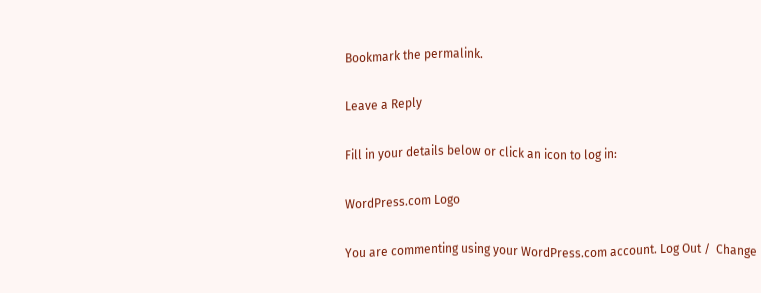Bookmark the permalink.

Leave a Reply

Fill in your details below or click an icon to log in:

WordPress.com Logo

You are commenting using your WordPress.com account. Log Out /  Change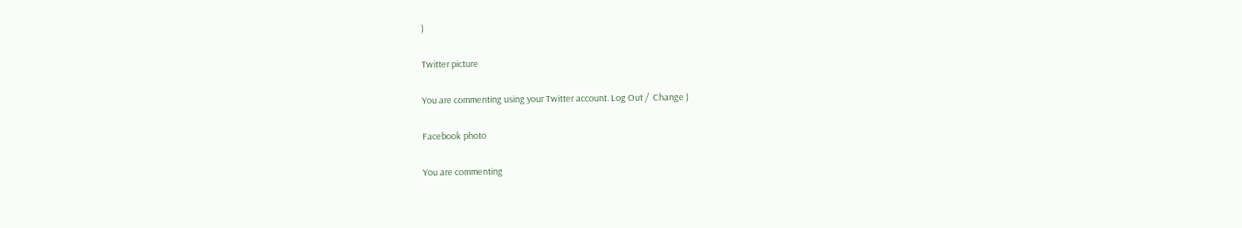)

Twitter picture

You are commenting using your Twitter account. Log Out /  Change )

Facebook photo

You are commenting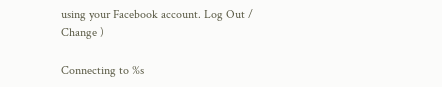using your Facebook account. Log Out /  Change )

Connecting to %s